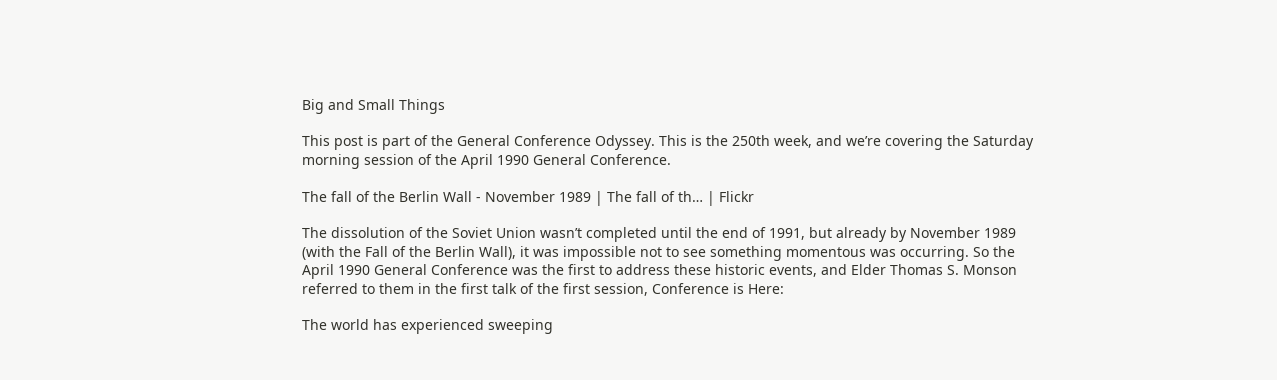Big and Small Things

This post is part of the General Conference Odyssey. This is the 250th week, and we’re covering the Saturday morning session of the April 1990 General Conference.

The fall of the Berlin Wall - November 1989 | The fall of th… | Flickr

The dissolution of the Soviet Union wasn’t completed until the end of 1991, but already by November 1989 (with the Fall of the Berlin Wall), it was impossible not to see something momentous was occurring. So the April 1990 General Conference was the first to address these historic events, and Elder Thomas S. Monson referred to them in the first talk of the first session, Conference is Here:

The world has experienced sweeping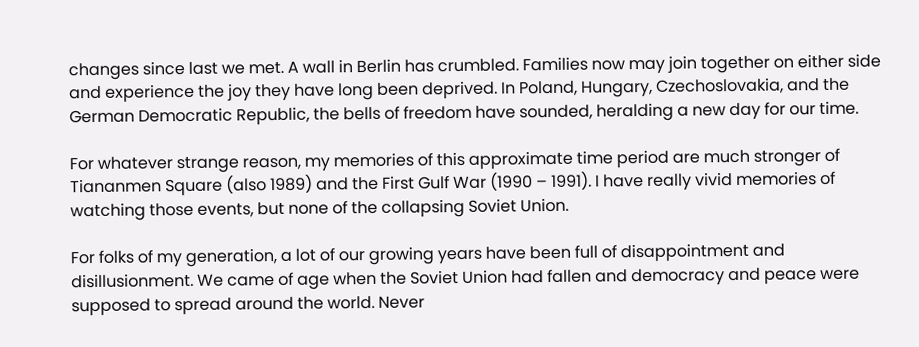changes since last we met. A wall in Berlin has crumbled. Families now may join together on either side and experience the joy they have long been deprived. In Poland, Hungary, Czechoslovakia, and the German Democratic Republic, the bells of freedom have sounded, heralding a new day for our time.

For whatever strange reason, my memories of this approximate time period are much stronger of Tiananmen Square (also 1989) and the First Gulf War (1990 – 1991). I have really vivid memories of watching those events, but none of the collapsing Soviet Union.

For folks of my generation, a lot of our growing years have been full of disappointment and disillusionment. We came of age when the Soviet Union had fallen and democracy and peace were supposed to spread around the world. Never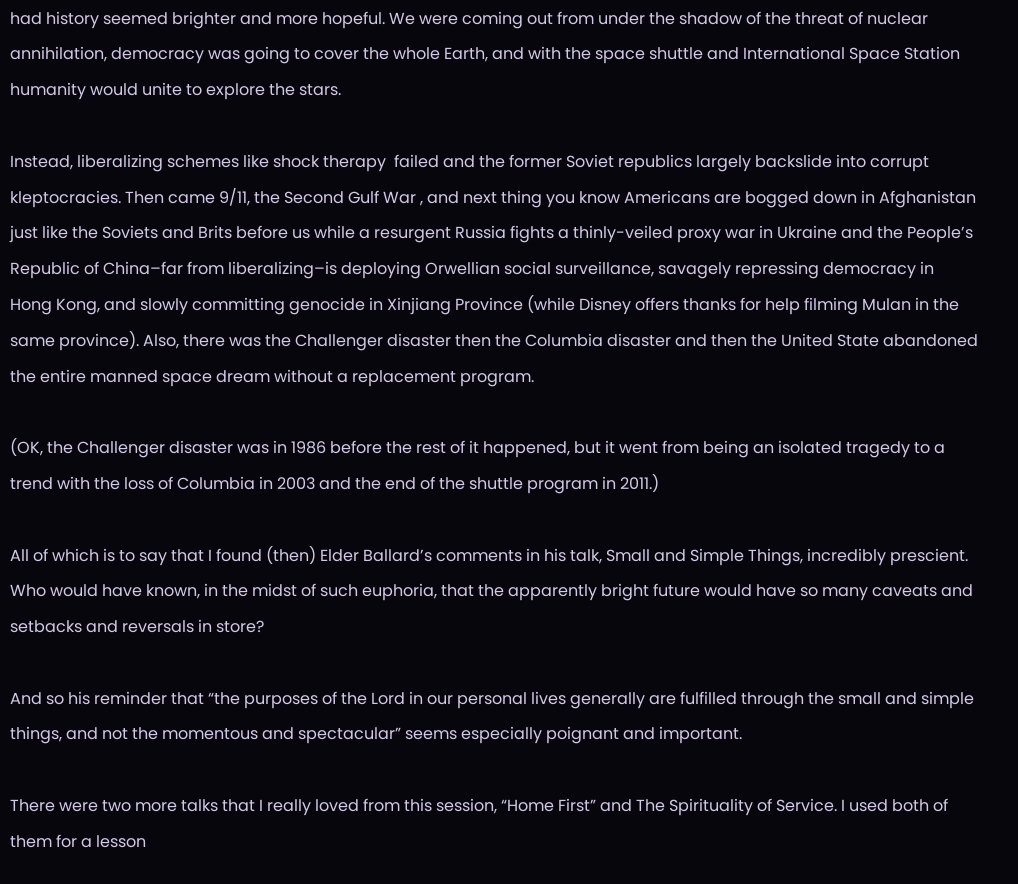had history seemed brighter and more hopeful. We were coming out from under the shadow of the threat of nuclear annihilation, democracy was going to cover the whole Earth, and with the space shuttle and International Space Station humanity would unite to explore the stars.

Instead, liberalizing schemes like shock therapy  failed and the former Soviet republics largely backslide into corrupt kleptocracies. Then came 9/11, the Second Gulf War , and next thing you know Americans are bogged down in Afghanistan just like the Soviets and Brits before us while a resurgent Russia fights a thinly-veiled proxy war in Ukraine and the People’s Republic of China–far from liberalizing–is deploying Orwellian social surveillance, savagely repressing democracy in Hong Kong, and slowly committing genocide in Xinjiang Province (while Disney offers thanks for help filming Mulan in the same province). Also, there was the Challenger disaster then the Columbia disaster and then the United State abandoned the entire manned space dream without a replacement program.

(OK, the Challenger disaster was in 1986 before the rest of it happened, but it went from being an isolated tragedy to a trend with the loss of Columbia in 2003 and the end of the shuttle program in 2011.)

All of which is to say that I found (then) Elder Ballard’s comments in his talk, Small and Simple Things, incredibly prescient. Who would have known, in the midst of such euphoria, that the apparently bright future would have so many caveats and setbacks and reversals in store?

And so his reminder that “the purposes of the Lord in our personal lives generally are fulfilled through the small and simple things, and not the momentous and spectacular” seems especially poignant and important.

There were two more talks that I really loved from this session, “Home First” and The Spirituality of Service. I used both of them for a lesson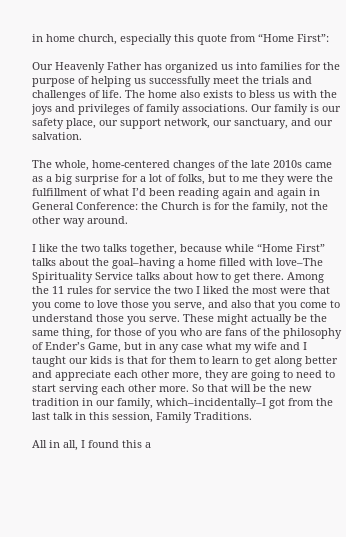in home church, especially this quote from “Home First”:

Our Heavenly Father has organized us into families for the purpose of helping us successfully meet the trials and challenges of life. The home also exists to bless us with the joys and privileges of family associations. Our family is our safety place, our support network, our sanctuary, and our salvation.

The whole, home-centered changes of the late 2010s came as a big surprise for a lot of folks, but to me they were the fulfillment of what I’d been reading again and again in General Conference: the Church is for the family, not the other way around.

I like the two talks together, because while “Home First” talks about the goal–having a home filled with love–The Spirituality Service talks about how to get there. Among the 11 rules for service the two I liked the most were that you come to love those you serve, and also that you come to understand those you serve. These might actually be the same thing, for those of you who are fans of the philosophy of Ender’s Game, but in any case what my wife and I taught our kids is that for them to learn to get along better and appreciate each other more, they are going to need to start serving each other more. So that will be the new tradition in our family, which–incidentally–I got from the last talk in this session, Family Traditions.

All in all, I found this a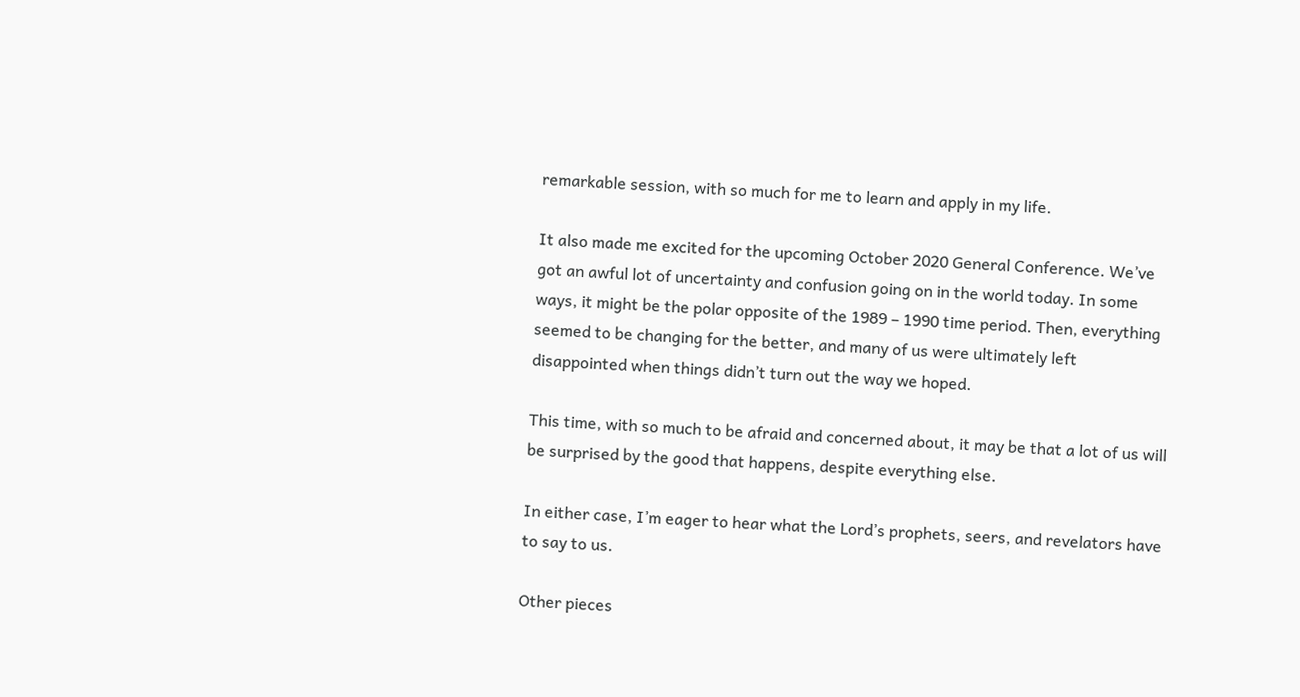remarkable session, with so much for me to learn and apply in my life.

It also made me excited for the upcoming October 2020 General Conference. We’ve got an awful lot of uncertainty and confusion going on in the world today. In some ways, it might be the polar opposite of the 1989 – 1990 time period. Then, everything seemed to be changing for the better, and many of us were ultimately left disappointed when things didn’t turn out the way we hoped.

This time, with so much to be afraid and concerned about, it may be that a lot of us will be surprised by the good that happens, despite everything else.

In either case, I’m eager to hear what the Lord’s prophets, seers, and revelators have to say to us.

Other pieces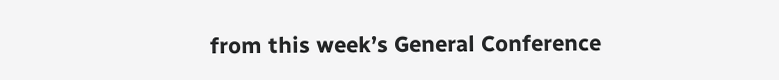from this week’s General Conference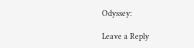Odyssey:

Leave a Reply